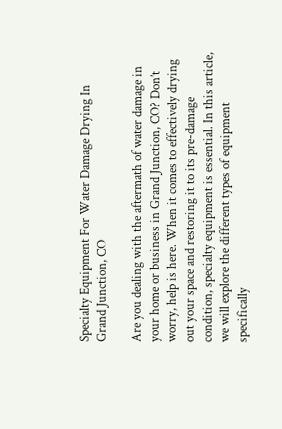Specialty Equipment For Water Damage Drying In Grand Junction, CO

Are you dealing with the aftermath of water damage in your home or business in Grand Junction, CO? Don’t worry, help is here. When it comes to effectively drying out your space and restoring it to its pre-damage condition, specialty equipment is essential. In this article, we will explore the different types of equipment specifically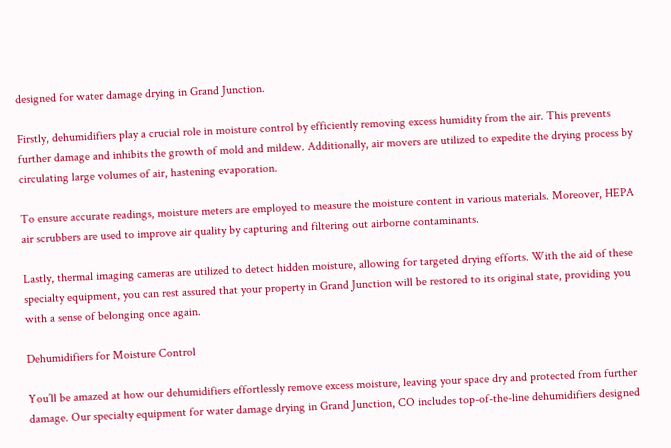designed for water damage drying in Grand Junction.

Firstly, dehumidifiers play a crucial role in moisture control by efficiently removing excess humidity from the air. This prevents further damage and inhibits the growth of mold and mildew. Additionally, air movers are utilized to expedite the drying process by circulating large volumes of air, hastening evaporation.

To ensure accurate readings, moisture meters are employed to measure the moisture content in various materials. Moreover, HEPA air scrubbers are used to improve air quality by capturing and filtering out airborne contaminants.

Lastly, thermal imaging cameras are utilized to detect hidden moisture, allowing for targeted drying efforts. With the aid of these specialty equipment, you can rest assured that your property in Grand Junction will be restored to its original state, providing you with a sense of belonging once again.

Dehumidifiers for Moisture Control

You’ll be amazed at how our dehumidifiers effortlessly remove excess moisture, leaving your space dry and protected from further damage. Our specialty equipment for water damage drying in Grand Junction, CO includes top-of-the-line dehumidifiers designed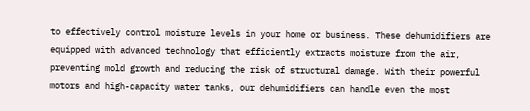to effectively control moisture levels in your home or business. These dehumidifiers are equipped with advanced technology that efficiently extracts moisture from the air, preventing mold growth and reducing the risk of structural damage. With their powerful motors and high-capacity water tanks, our dehumidifiers can handle even the most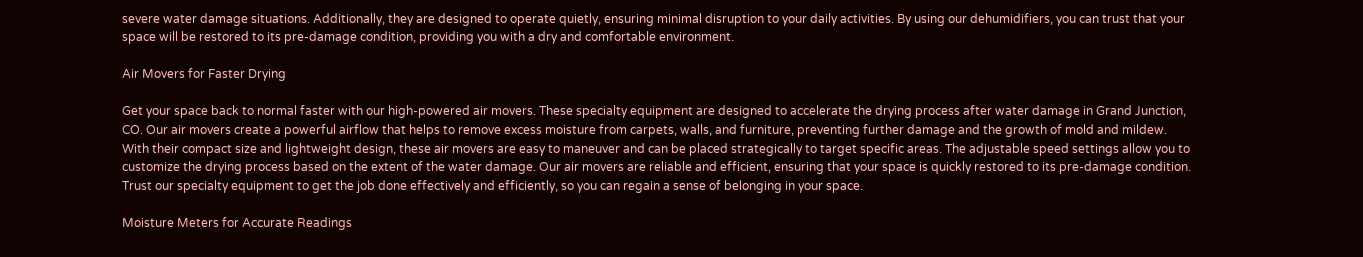severe water damage situations. Additionally, they are designed to operate quietly, ensuring minimal disruption to your daily activities. By using our dehumidifiers, you can trust that your space will be restored to its pre-damage condition, providing you with a dry and comfortable environment.

Air Movers for Faster Drying

Get your space back to normal faster with our high-powered air movers. These specialty equipment are designed to accelerate the drying process after water damage in Grand Junction, CO. Our air movers create a powerful airflow that helps to remove excess moisture from carpets, walls, and furniture, preventing further damage and the growth of mold and mildew. With their compact size and lightweight design, these air movers are easy to maneuver and can be placed strategically to target specific areas. The adjustable speed settings allow you to customize the drying process based on the extent of the water damage. Our air movers are reliable and efficient, ensuring that your space is quickly restored to its pre-damage condition. Trust our specialty equipment to get the job done effectively and efficiently, so you can regain a sense of belonging in your space.

Moisture Meters for Accurate Readings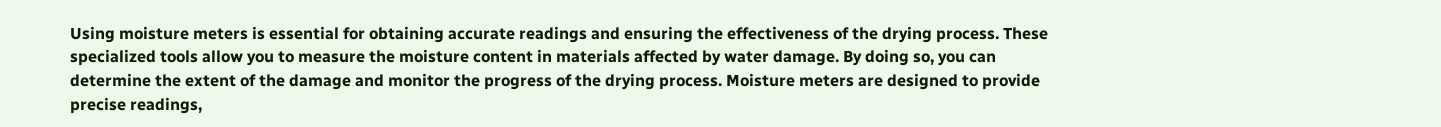Using moisture meters is essential for obtaining accurate readings and ensuring the effectiveness of the drying process. These specialized tools allow you to measure the moisture content in materials affected by water damage. By doing so, you can determine the extent of the damage and monitor the progress of the drying process. Moisture meters are designed to provide precise readings,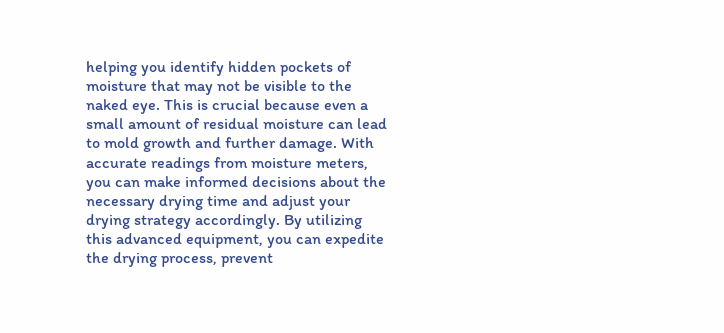helping you identify hidden pockets of moisture that may not be visible to the naked eye. This is crucial because even a small amount of residual moisture can lead to mold growth and further damage. With accurate readings from moisture meters, you can make informed decisions about the necessary drying time and adjust your drying strategy accordingly. By utilizing this advanced equipment, you can expedite the drying process, prevent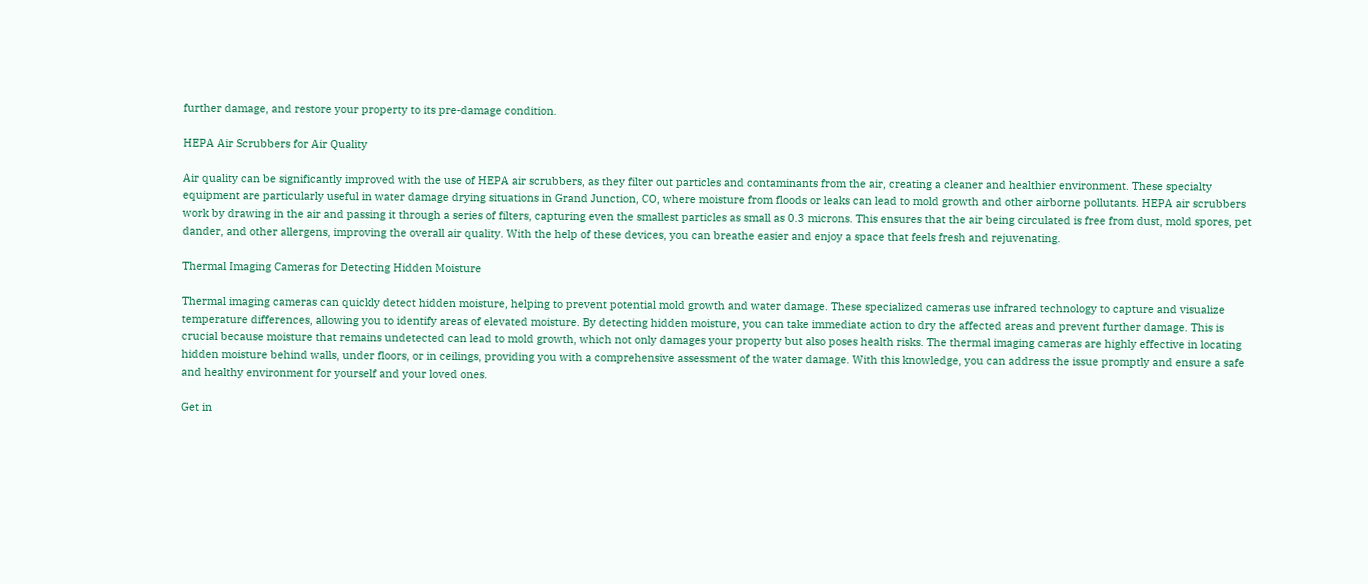further damage, and restore your property to its pre-damage condition.

HEPA Air Scrubbers for Air Quality

Air quality can be significantly improved with the use of HEPA air scrubbers, as they filter out particles and contaminants from the air, creating a cleaner and healthier environment. These specialty equipment are particularly useful in water damage drying situations in Grand Junction, CO, where moisture from floods or leaks can lead to mold growth and other airborne pollutants. HEPA air scrubbers work by drawing in the air and passing it through a series of filters, capturing even the smallest particles as small as 0.3 microns. This ensures that the air being circulated is free from dust, mold spores, pet dander, and other allergens, improving the overall air quality. With the help of these devices, you can breathe easier and enjoy a space that feels fresh and rejuvenating.

Thermal Imaging Cameras for Detecting Hidden Moisture

Thermal imaging cameras can quickly detect hidden moisture, helping to prevent potential mold growth and water damage. These specialized cameras use infrared technology to capture and visualize temperature differences, allowing you to identify areas of elevated moisture. By detecting hidden moisture, you can take immediate action to dry the affected areas and prevent further damage. This is crucial because moisture that remains undetected can lead to mold growth, which not only damages your property but also poses health risks. The thermal imaging cameras are highly effective in locating hidden moisture behind walls, under floors, or in ceilings, providing you with a comprehensive assessment of the water damage. With this knowledge, you can address the issue promptly and ensure a safe and healthy environment for yourself and your loved ones.

Get in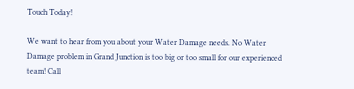Touch Today!

We want to hear from you about your Water Damage needs. No Water Damage problem in Grand Junction is too big or too small for our experienced team! Call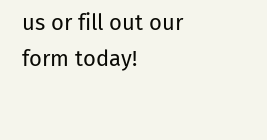us or fill out our form today!